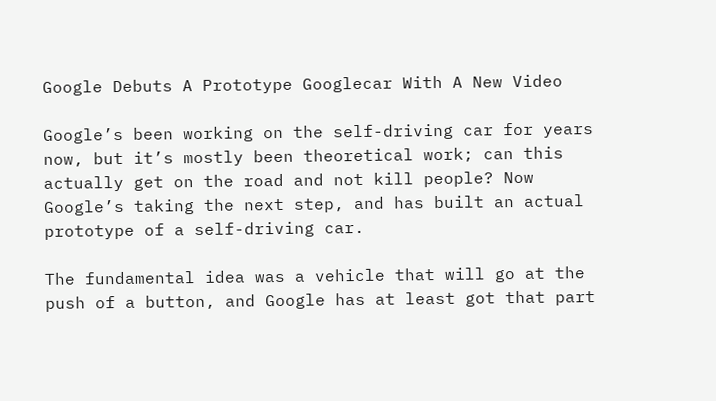Google Debuts A Prototype Googlecar With A New Video

Google’s been working on the self-driving car for years now, but it’s mostly been theoretical work; can this actually get on the road and not kill people? Now Google’s taking the next step, and has built an actual prototype of a self-driving car.

The fundamental idea was a vehicle that will go at the push of a button, and Google has at least got that part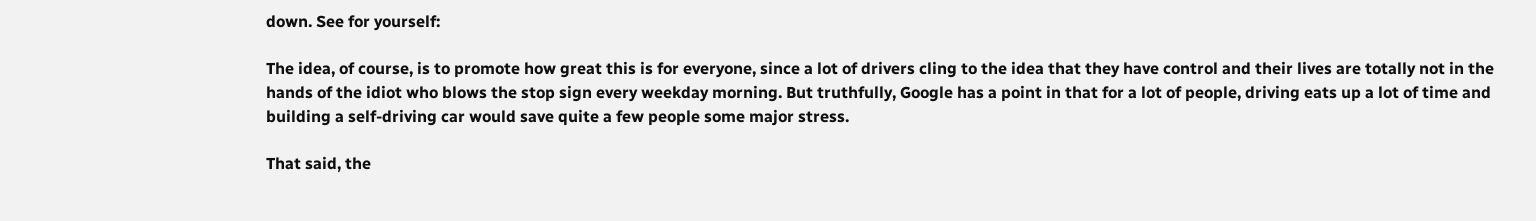down. See for yourself:

The idea, of course, is to promote how great this is for everyone, since a lot of drivers cling to the idea that they have control and their lives are totally not in the hands of the idiot who blows the stop sign every weekday morning. But truthfully, Google has a point in that for a lot of people, driving eats up a lot of time and building a self-driving car would save quite a few people some major stress.

That said, the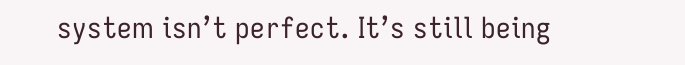system isn’t perfect. It’s still being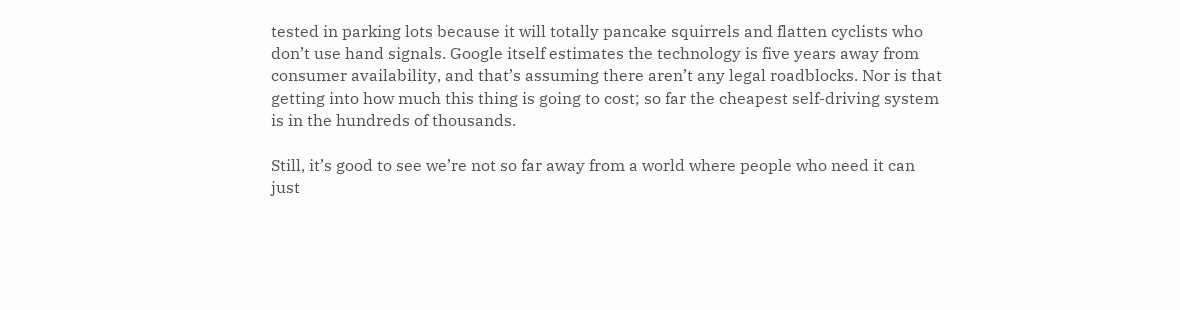tested in parking lots because it will totally pancake squirrels and flatten cyclists who don’t use hand signals. Google itself estimates the technology is five years away from consumer availability, and that’s assuming there aren’t any legal roadblocks. Nor is that getting into how much this thing is going to cost; so far the cheapest self-driving system is in the hundreds of thousands.

Still, it’s good to see we’re not so far away from a world where people who need it can just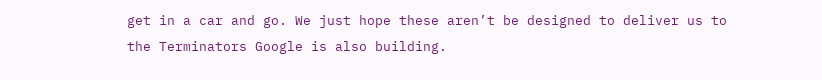get in a car and go. We just hope these aren’t be designed to deliver us to the Terminators Google is also building.